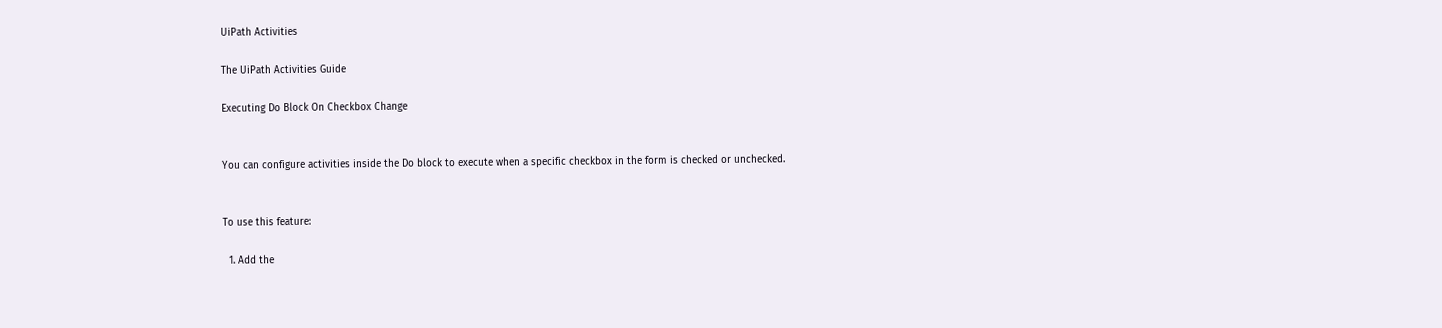UiPath Activities

The UiPath Activities Guide

Executing Do Block On Checkbox Change


You can configure activities inside the Do block to execute when a specific checkbox in the form is checked or unchecked.


To use this feature:

  1. Add the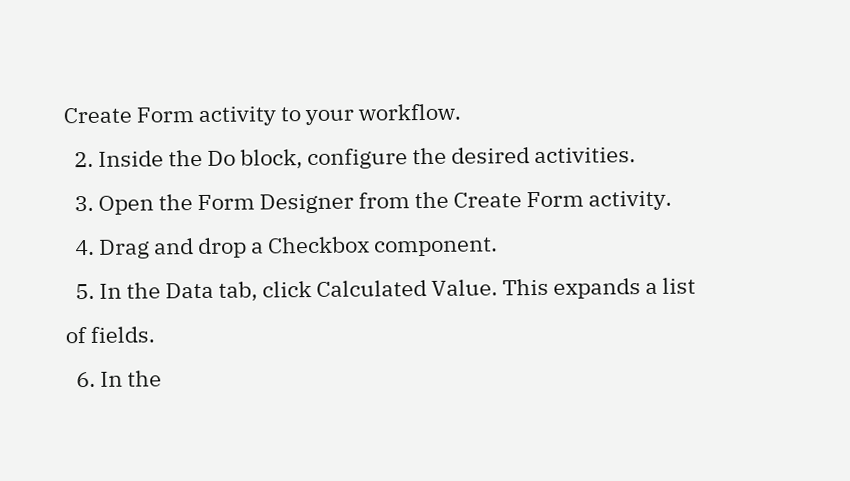Create Form activity to your workflow.
  2. Inside the Do block, configure the desired activities.
  3. Open the Form Designer from the Create Form activity.
  4. Drag and drop a Checkbox component.
  5. In the Data tab, click Calculated Value. This expands a list of fields.
  6. In the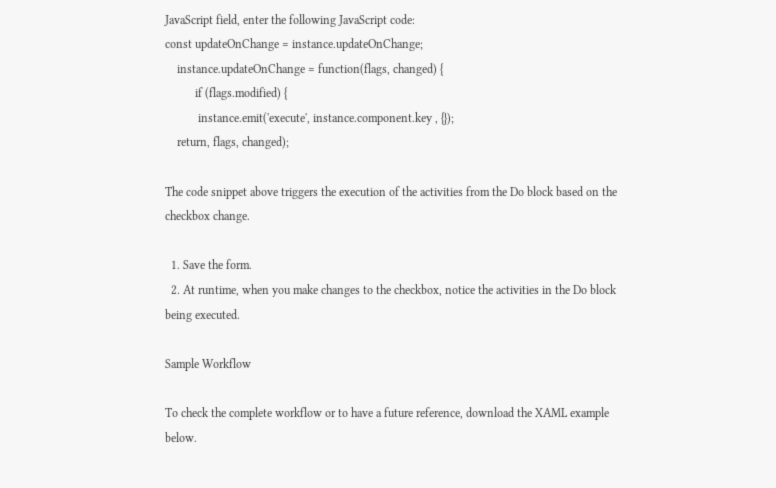JavaScript field, enter the following JavaScript code:
const updateOnChange = instance.updateOnChange;
    instance.updateOnChange = function(flags, changed) {
          if (flags.modified) {
           instance.emit('execute', instance.component.key , {});
    return, flags, changed);

The code snippet above triggers the execution of the activities from the Do block based on the checkbox change.

  1. Save the form.
  2. At runtime, when you make changes to the checkbox, notice the activities in the Do block being executed.

Sample Workflow

To check the complete workflow or to have a future reference, download the XAML example below.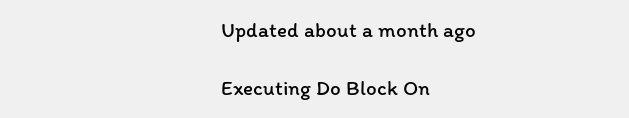Updated about a month ago

Executing Do Block On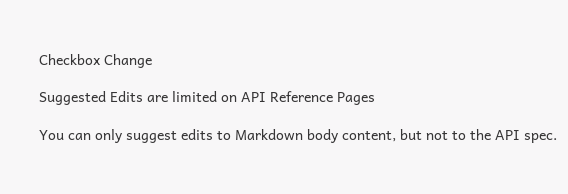Checkbox Change

Suggested Edits are limited on API Reference Pages

You can only suggest edits to Markdown body content, but not to the API spec.